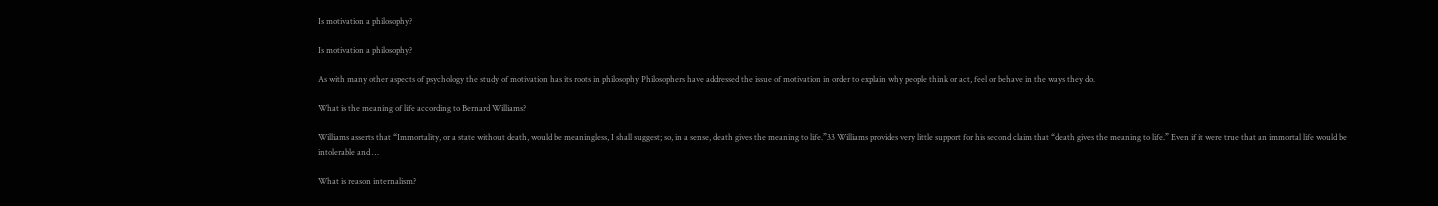Is motivation a philosophy?

Is motivation a philosophy?

As with many other aspects of psychology the study of motivation has its roots in philosophy Philosophers have addressed the issue of motivation in order to explain why people think or act, feel or behave in the ways they do.

What is the meaning of life according to Bernard Williams?

Williams asserts that “Immortality, or a state without death, would be meaningless, I shall suggest; so, in a sense, death gives the meaning to life.”33 Williams provides very little support for his second claim that “death gives the meaning to life.” Even if it were true that an immortal life would be intolerable and …

What is reason internalism?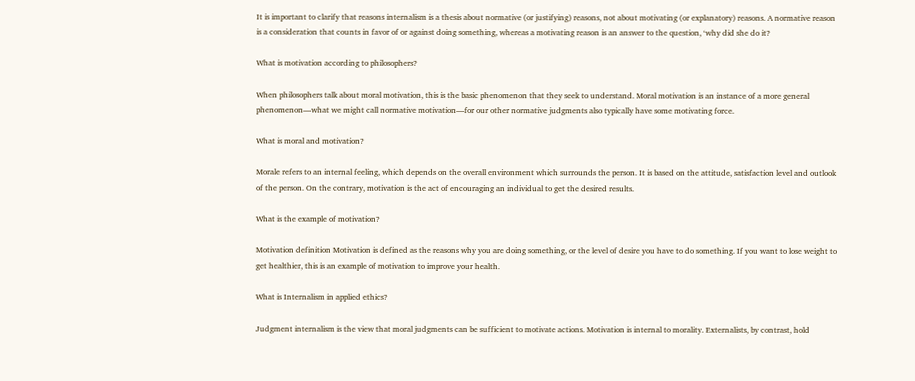It is important to clarify that reasons internalism is a thesis about normative (or justifying) reasons, not about motivating (or explanatory) reasons. A normative reason is a consideration that counts in favor of or against doing something, whereas a motivating reason is an answer to the question, ‘why did she do it?

What is motivation according to philosophers?

When philosophers talk about moral motivation, this is the basic phenomenon that they seek to understand. Moral motivation is an instance of a more general phenomenon—what we might call normative motivation—for our other normative judgments also typically have some motivating force.

What is moral and motivation?

Morale refers to an internal feeling, which depends on the overall environment which surrounds the person. It is based on the attitude, satisfaction level and outlook of the person. On the contrary, motivation is the act of encouraging an individual to get the desired results.

What is the example of motivation?

Motivation definition Motivation is defined as the reasons why you are doing something, or the level of desire you have to do something. If you want to lose weight to get healthier, this is an example of motivation to improve your health.

What is Internalism in applied ethics?

Judgment internalism is the view that moral judgments can be sufficient to motivate actions. Motivation is internal to morality. Externalists, by contrast, hold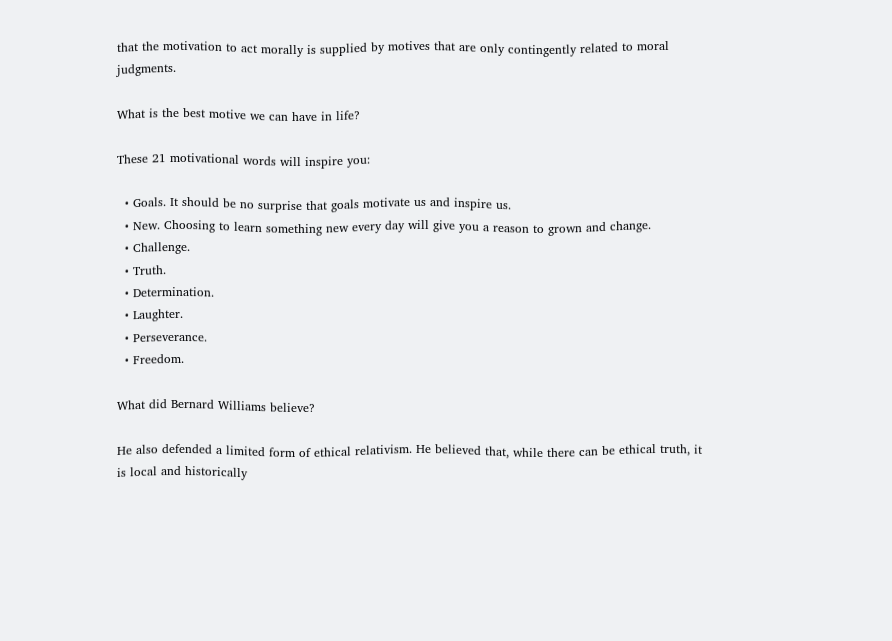that the motivation to act morally is supplied by motives that are only contingently related to moral judgments.

What is the best motive we can have in life?

These 21 motivational words will inspire you:

  • Goals. It should be no surprise that goals motivate us and inspire us.
  • New. Choosing to learn something new every day will give you a reason to grown and change.
  • Challenge.
  • Truth.
  • Determination.
  • Laughter.
  • Perseverance.
  • Freedom.

What did Bernard Williams believe?

He also defended a limited form of ethical relativism. He believed that, while there can be ethical truth, it is local and historically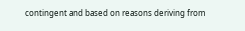contingent and based on reasons deriving from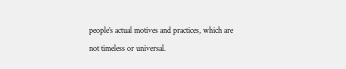people’s actual motives and practices, which are not timeless or universal.